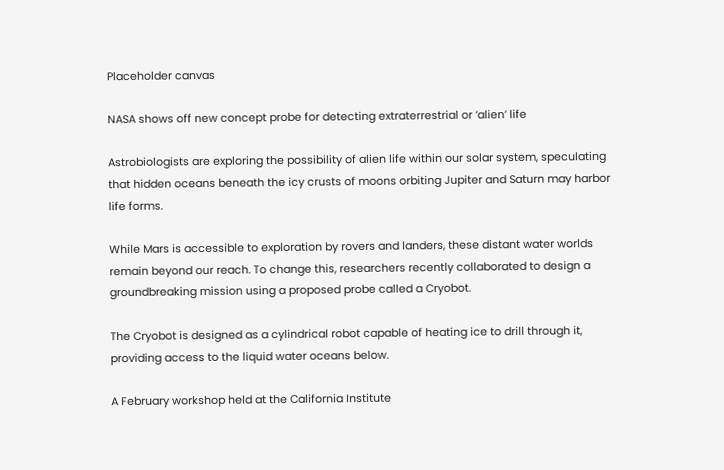Placeholder canvas

NASA shows off new concept probe for detecting extraterrestrial or ‘alien’ life

Astrobiologists are exploring the possibility of alien life within our solar system, speculating that hidden oceans beneath the icy crusts of moons orbiting Jupiter and Saturn may harbor life forms.

While Mars is accessible to exploration by rovers and landers, these distant water worlds remain beyond our reach. To change this, researchers recently collaborated to design a groundbreaking mission using a proposed probe called a Cryobot.

The Cryobot is designed as a cylindrical robot capable of heating ice to drill through it, providing access to the liquid water oceans below.

A February workshop held at the California Institute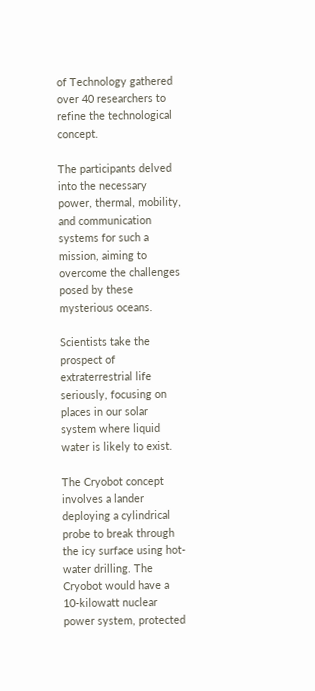of Technology gathered over 40 researchers to refine the technological concept.

The participants delved into the necessary power, thermal, mobility, and communication systems for such a mission, aiming to overcome the challenges posed by these mysterious oceans.

Scientists take the prospect of extraterrestrial life seriously, focusing on places in our solar system where liquid water is likely to exist.

The Cryobot concept involves a lander deploying a cylindrical probe to break through the icy surface using hot-water drilling. The Cryobot would have a 10-kilowatt nuclear power system, protected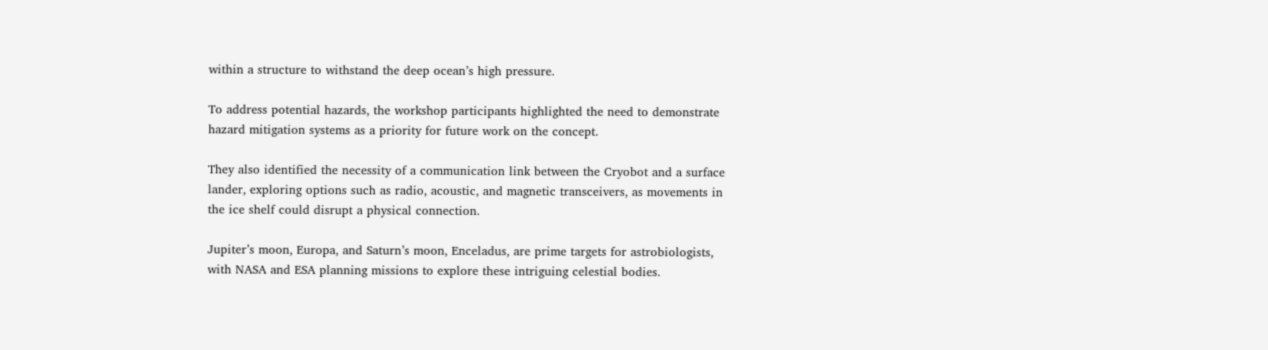within a structure to withstand the deep ocean’s high pressure.

To address potential hazards, the workshop participants highlighted the need to demonstrate hazard mitigation systems as a priority for future work on the concept.

They also identified the necessity of a communication link between the Cryobot and a surface lander, exploring options such as radio, acoustic, and magnetic transceivers, as movements in the ice shelf could disrupt a physical connection.

Jupiter’s moon, Europa, and Saturn’s moon, Enceladus, are prime targets for astrobiologists, with NASA and ESA planning missions to explore these intriguing celestial bodies.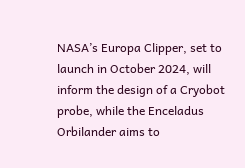NASA’s Europa Clipper, set to launch in October 2024, will inform the design of a Cryobot probe, while the Enceladus Orbilander aims to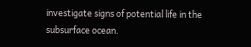investigate signs of potential life in the subsurface ocean.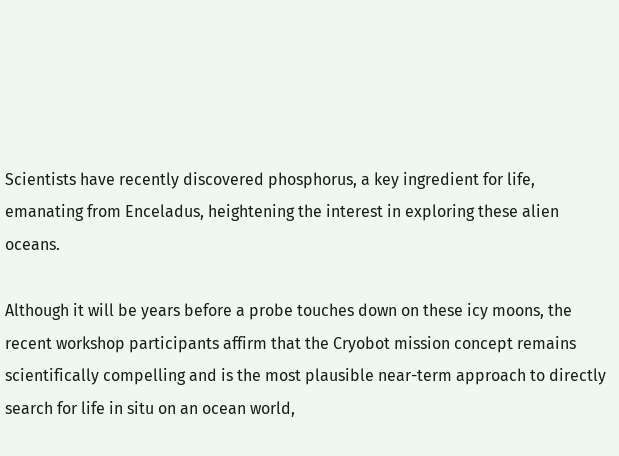Scientists have recently discovered phosphorus, a key ingredient for life, emanating from Enceladus, heightening the interest in exploring these alien oceans.

Although it will be years before a probe touches down on these icy moons, the recent workshop participants affirm that the Cryobot mission concept remains scientifically compelling and is the most plausible near-term approach to directly search for life in situ on an ocean world,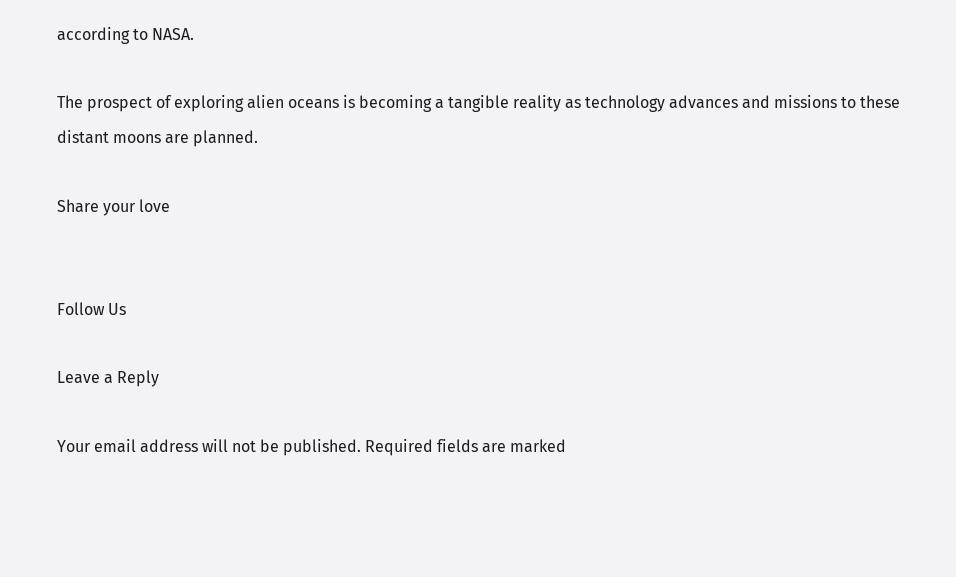according to NASA.

The prospect of exploring alien oceans is becoming a tangible reality as technology advances and missions to these distant moons are planned.

Share your love


Follow Us

Leave a Reply

Your email address will not be published. Required fields are marked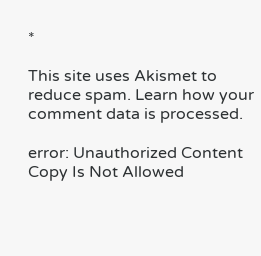*

This site uses Akismet to reduce spam. Learn how your comment data is processed.

error: Unauthorized Content Copy Is Not Allowed